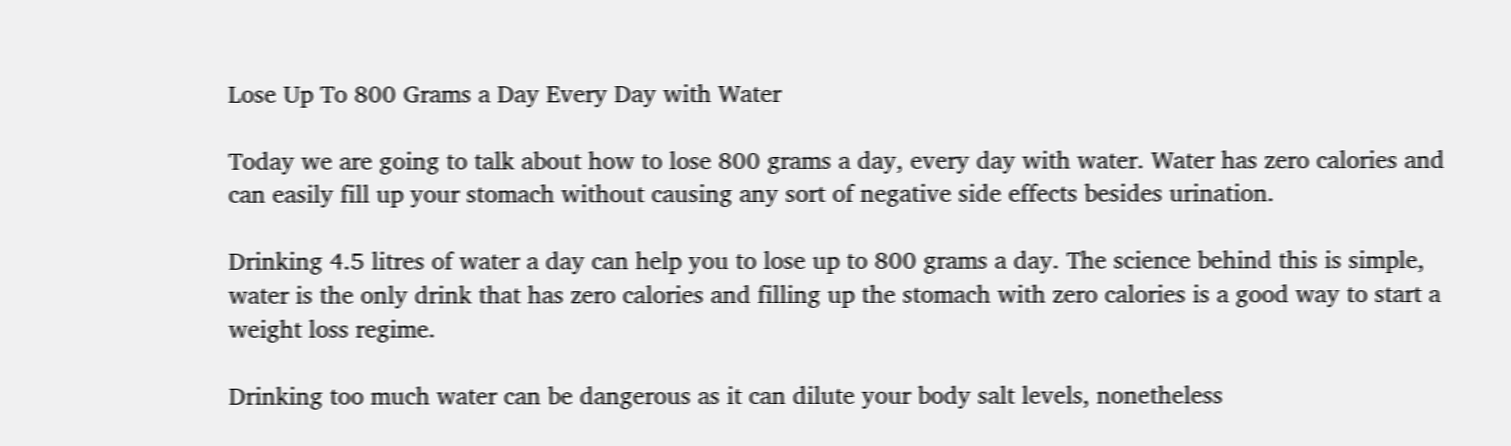Lose Up To 800 Grams a Day Every Day with Water

Today we are going to talk about how to lose 800 grams a day, every day with water. Water has zero calories and can easily fill up your stomach without causing any sort of negative side effects besides urination.

Drinking 4.5 litres of water a day can help you to lose up to 800 grams a day. The science behind this is simple, water is the only drink that has zero calories and filling up the stomach with zero calories is a good way to start a weight loss regime.

Drinking too much water can be dangerous as it can dilute your body salt levels, nonetheless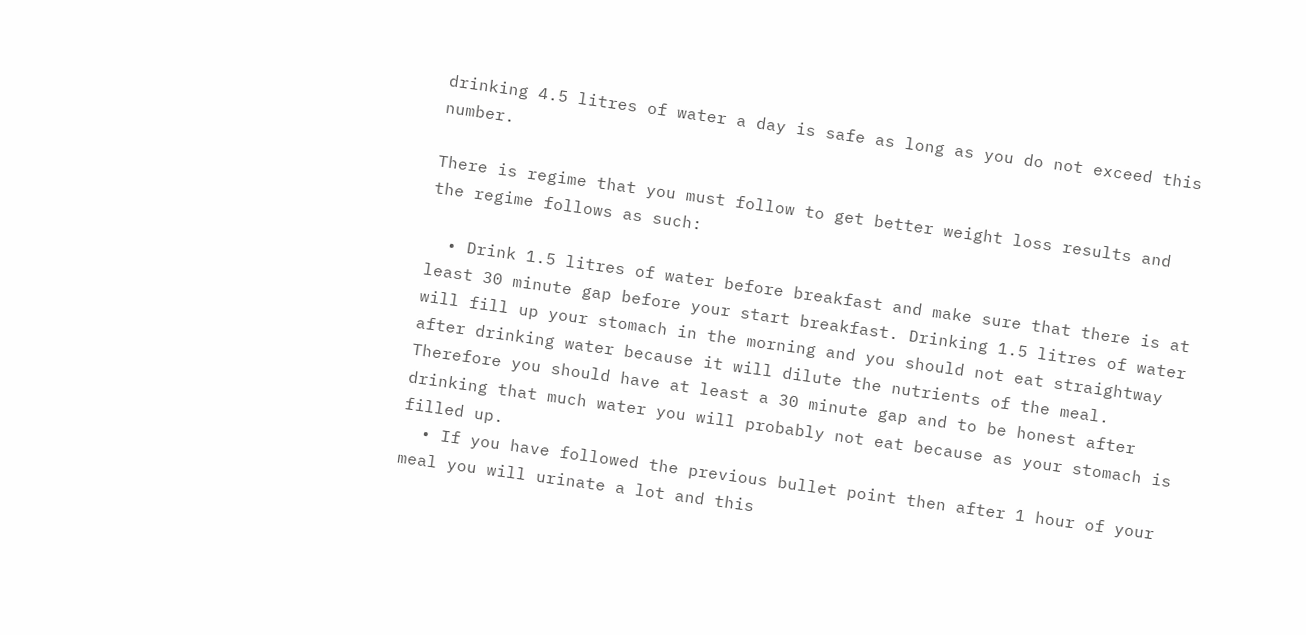drinking 4.5 litres of water a day is safe as long as you do not exceed this number.

There is regime that you must follow to get better weight loss results and the regime follows as such:

  • Drink 1.5 litres of water before breakfast and make sure that there is at least 30 minute gap before your start breakfast. Drinking 1.5 litres of water will fill up your stomach in the morning and you should not eat straightway after drinking water because it will dilute the nutrients of the meal. Therefore you should have at least a 30 minute gap and to be honest after drinking that much water you will probably not eat because as your stomach is filled up.
  • If you have followed the previous bullet point then after 1 hour of your meal you will urinate a lot and this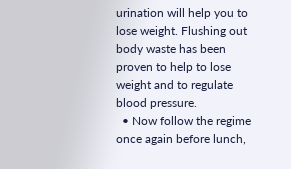urination will help you to lose weight. Flushing out body waste has been proven to help to lose weight and to regulate blood pressure.
  • Now follow the regime once again before lunch,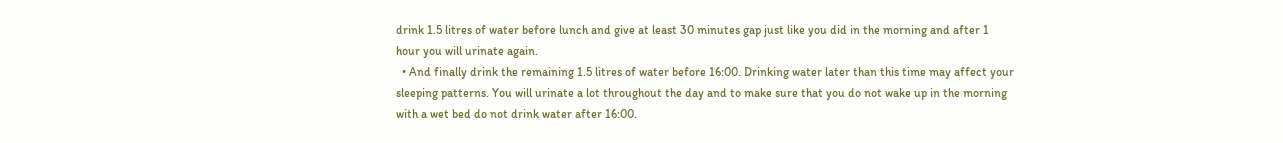drink 1.5 litres of water before lunch and give at least 30 minutes gap just like you did in the morning and after 1 hour you will urinate again.
  • And finally drink the remaining 1.5 litres of water before 16:00. Drinking water later than this time may affect your sleeping patterns. You will urinate a lot throughout the day and to make sure that you do not wake up in the morning with a wet bed do not drink water after 16:00.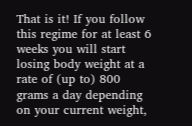That is it! If you follow this regime for at least 6 weeks you will start losing body weight at a rate of (up to) 800 grams a day depending on your current weight,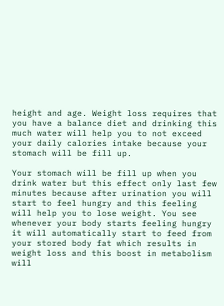height and age. Weight loss requires that you have a balance diet and drinking this much water will help you to not exceed your daily calories intake because your stomach will be fill up.

Your stomach will be fill up when you drink water but this effect only last few minutes because after urination you will start to feel hungry and this feeling will help you to lose weight. You see whenever your body starts feeling hungry it will automatically start to feed from your stored body fat which results in weight loss and this boost in metabolism will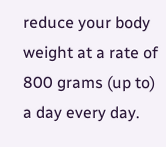reduce your body weight at a rate of 800 grams (up to) a day every day.